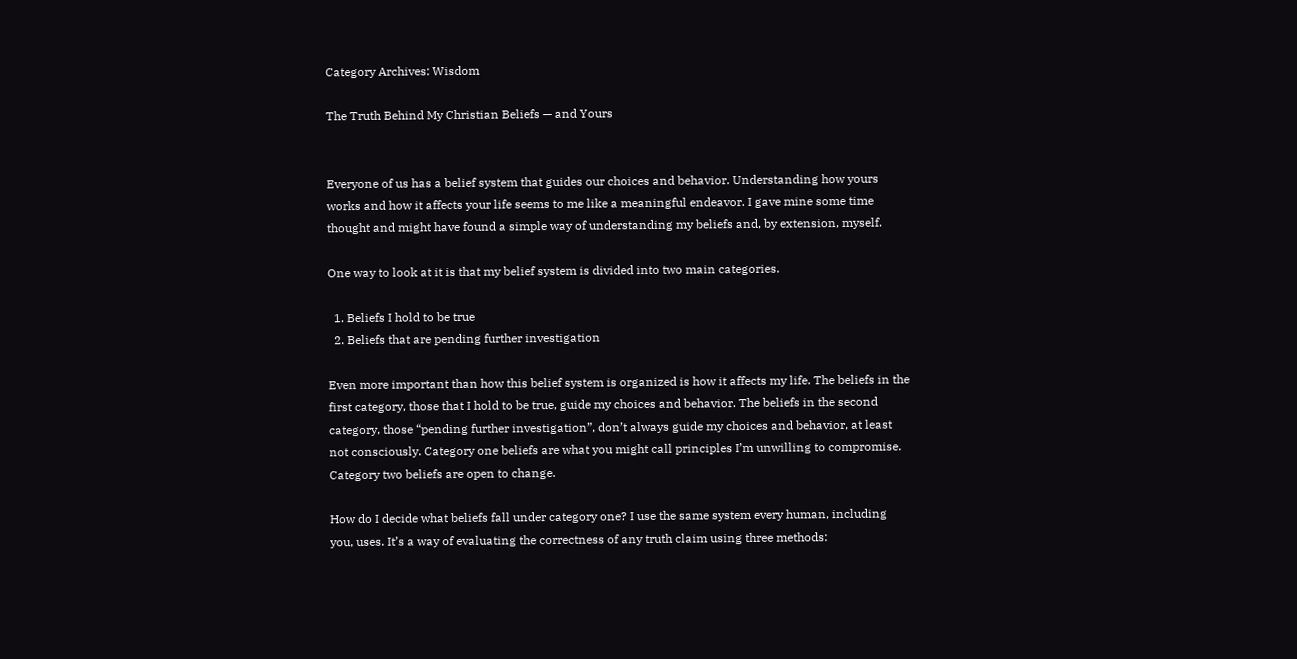Category Archives: Wisdom

The Truth Behind My Christian Beliefs — and Yours


Everyone of us has a belief system that guides our choices and behavior. Understanding how yours works and how it affects your life seems to me like a meaningful endeavor. I gave mine some time thought and might have found a simple way of understanding my beliefs and, by extension, myself.

One way to look at it is that my belief system is divided into two main categories.

  1. Beliefs I hold to be true
  2. Beliefs that are pending further investigation

Even more important than how this belief system is organized is how it affects my life. The beliefs in the first category, those that I hold to be true, guide my choices and behavior. The beliefs in the second category, those “pending further investigation”, don’t always guide my choices and behavior, at least not consciously. Category one beliefs are what you might call principles I’m unwilling to compromise. Category two beliefs are open to change.

How do I decide what beliefs fall under category one? I use the same system every human, including you, uses. It’s a way of evaluating the correctness of any truth claim using three methods: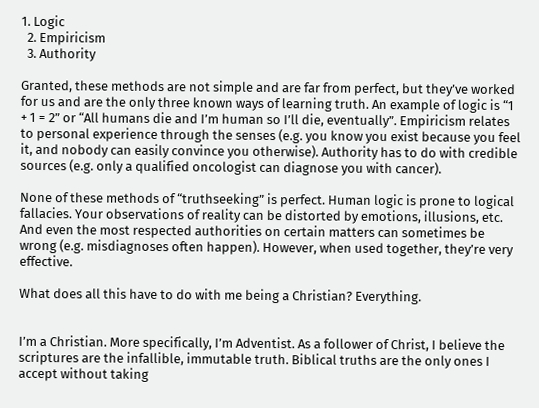1. Logic
  2. Empiricism
  3. Authority

Granted, these methods are not simple and are far from perfect, but they’ve worked for us and are the only three known ways of learning truth. An example of logic is “1 + 1 = 2” or “All humans die and I’m human so I’ll die, eventually”. Empiricism relates to personal experience through the senses (e.g. you know you exist because you feel it, and nobody can easily convince you otherwise). Authority has to do with credible sources (e.g. only a qualified oncologist can diagnose you with cancer).

None of these methods of “truthseeking” is perfect. Human logic is prone to logical fallacies. Your observations of reality can be distorted by emotions, illusions, etc. And even the most respected authorities on certain matters can sometimes be wrong (e.g. misdiagnoses often happen). However, when used together, they’re very effective.

What does all this have to do with me being a Christian? Everything.


I’m a Christian. More specifically, I’m Adventist. As a follower of Christ, I believe the scriptures are the infallible, immutable truth. Biblical truths are the only ones I accept without taking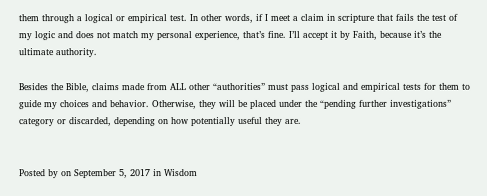them through a logical or empirical test. In other words, if I meet a claim in scripture that fails the test of my logic and does not match my personal experience, that’s fine. I’ll accept it by Faith, because it’s the ultimate authority.

Besides the Bible, claims made from ALL other “authorities” must pass logical and empirical tests for them to guide my choices and behavior. Otherwise, they will be placed under the “pending further investigations” category or discarded, depending on how potentially useful they are.


Posted by on September 5, 2017 in Wisdom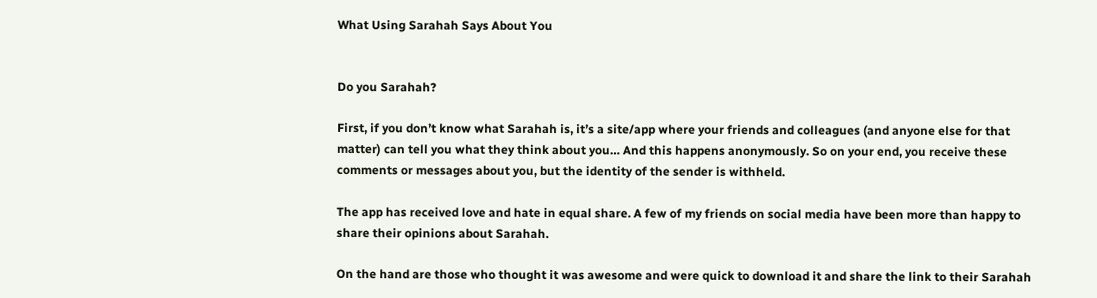What Using Sarahah Says About You


Do you Sarahah?

First, if you don’t know what Sarahah is, it’s a site/app where your friends and colleagues (and anyone else for that matter) can tell you what they think about you… And this happens anonymously. So on your end, you receive these comments or messages about you, but the identity of the sender is withheld.

The app has received love and hate in equal share. A few of my friends on social media have been more than happy to share their opinions about Sarahah.

On the hand are those who thought it was awesome and were quick to download it and share the link to their Sarahah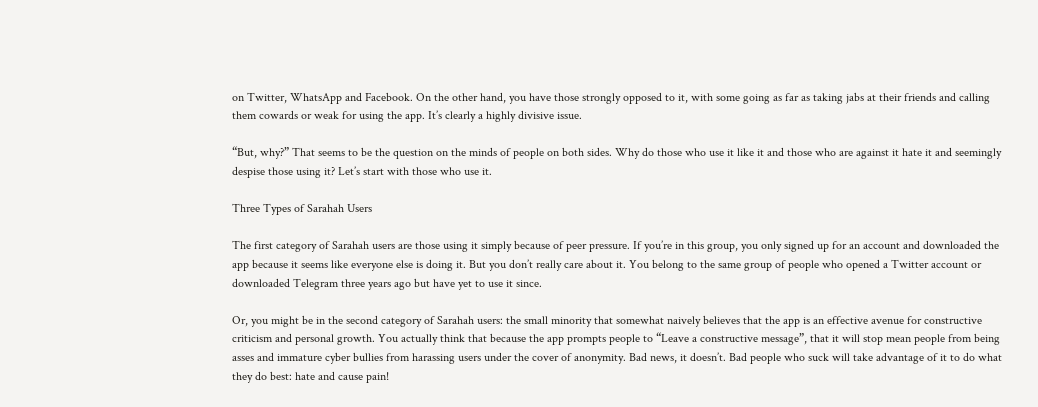on Twitter, WhatsApp and Facebook. On the other hand, you have those strongly opposed to it, with some going as far as taking jabs at their friends and calling them cowards or weak for using the app. It’s clearly a highly divisive issue.

“But, why?” That seems to be the question on the minds of people on both sides. Why do those who use it like it and those who are against it hate it and seemingly despise those using it? Let’s start with those who use it.

Three Types of Sarahah Users

The first category of Sarahah users are those using it simply because of peer pressure. If you’re in this group, you only signed up for an account and downloaded the app because it seems like everyone else is doing it. But you don’t really care about it. You belong to the same group of people who opened a Twitter account or downloaded Telegram three years ago but have yet to use it since.

Or, you might be in the second category of Sarahah users: the small minority that somewhat naively believes that the app is an effective avenue for constructive criticism and personal growth. You actually think that because the app prompts people to “Leave a constructive message”, that it will stop mean people from being asses and immature cyber bullies from harassing users under the cover of anonymity. Bad news, it doesn’t. Bad people who suck will take advantage of it to do what they do best: hate and cause pain!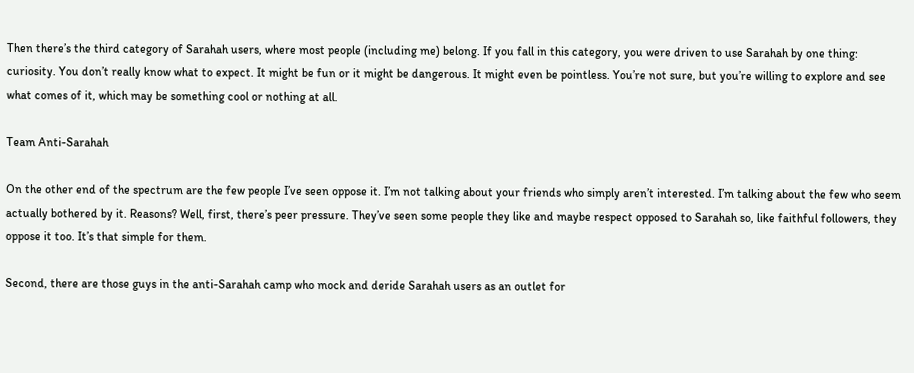Then there’s the third category of Sarahah users, where most people (including me) belong. If you fall in this category, you were driven to use Sarahah by one thing: curiosity. You don’t really know what to expect. It might be fun or it might be dangerous. It might even be pointless. You’re not sure, but you’re willing to explore and see what comes of it, which may be something cool or nothing at all.

Team Anti-Sarahah

On the other end of the spectrum are the few people I’ve seen oppose it. I’m not talking about your friends who simply aren’t interested. I’m talking about the few who seem actually bothered by it. Reasons? Well, first, there’s peer pressure. They’ve seen some people they like and maybe respect opposed to Sarahah so, like faithful followers, they oppose it too. It’s that simple for them.

Second, there are those guys in the anti-Sarahah camp who mock and deride Sarahah users as an outlet for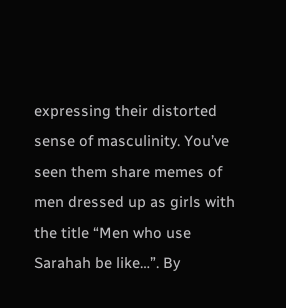expressing their distorted sense of masculinity. You’ve seen them share memes of men dressed up as girls with the title “Men who use Sarahah be like…”. By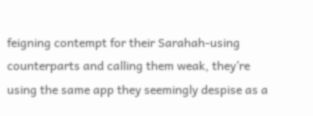feigning contempt for their Sarahah-using counterparts and calling them weak, they’re using the same app they seemingly despise as a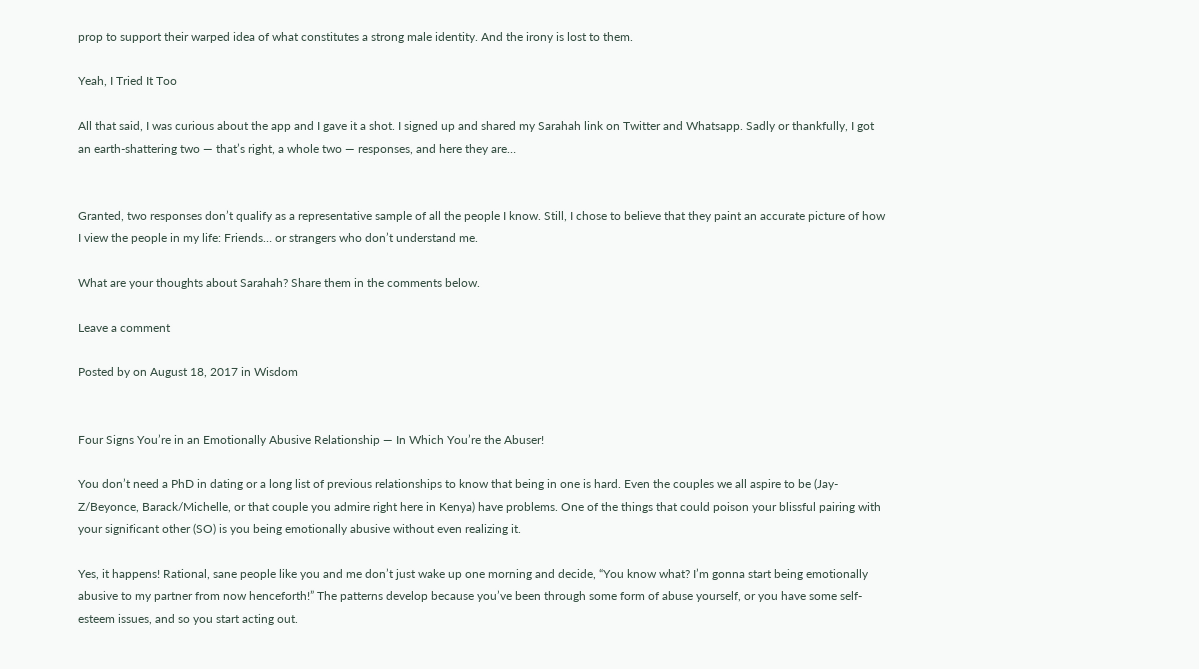prop to support their warped idea of what constitutes a strong male identity. And the irony is lost to them.

Yeah, I Tried It Too

All that said, I was curious about the app and I gave it a shot. I signed up and shared my Sarahah link on Twitter and Whatsapp. Sadly or thankfully, I got an earth-shattering two — that’s right, a whole two — responses, and here they are…


Granted, two responses don’t qualify as a representative sample of all the people I know. Still, I chose to believe that they paint an accurate picture of how I view the people in my life: Friends… or strangers who don’t understand me.

What are your thoughts about Sarahah? Share them in the comments below.

Leave a comment

Posted by on August 18, 2017 in Wisdom


Four Signs You’re in an Emotionally Abusive Relationship — In Which You’re the Abuser!

You don’t need a PhD in dating or a long list of previous relationships to know that being in one is hard. Even the couples we all aspire to be (Jay-Z/Beyonce, Barack/Michelle, or that couple you admire right here in Kenya) have problems. One of the things that could poison your blissful pairing with your significant other (SO) is you being emotionally abusive without even realizing it.

Yes, it happens! Rational, sane people like you and me don’t just wake up one morning and decide, “You know what? I’m gonna start being emotionally abusive to my partner from now henceforth!” The patterns develop because you’ve been through some form of abuse yourself, or you have some self-esteem issues, and so you start acting out.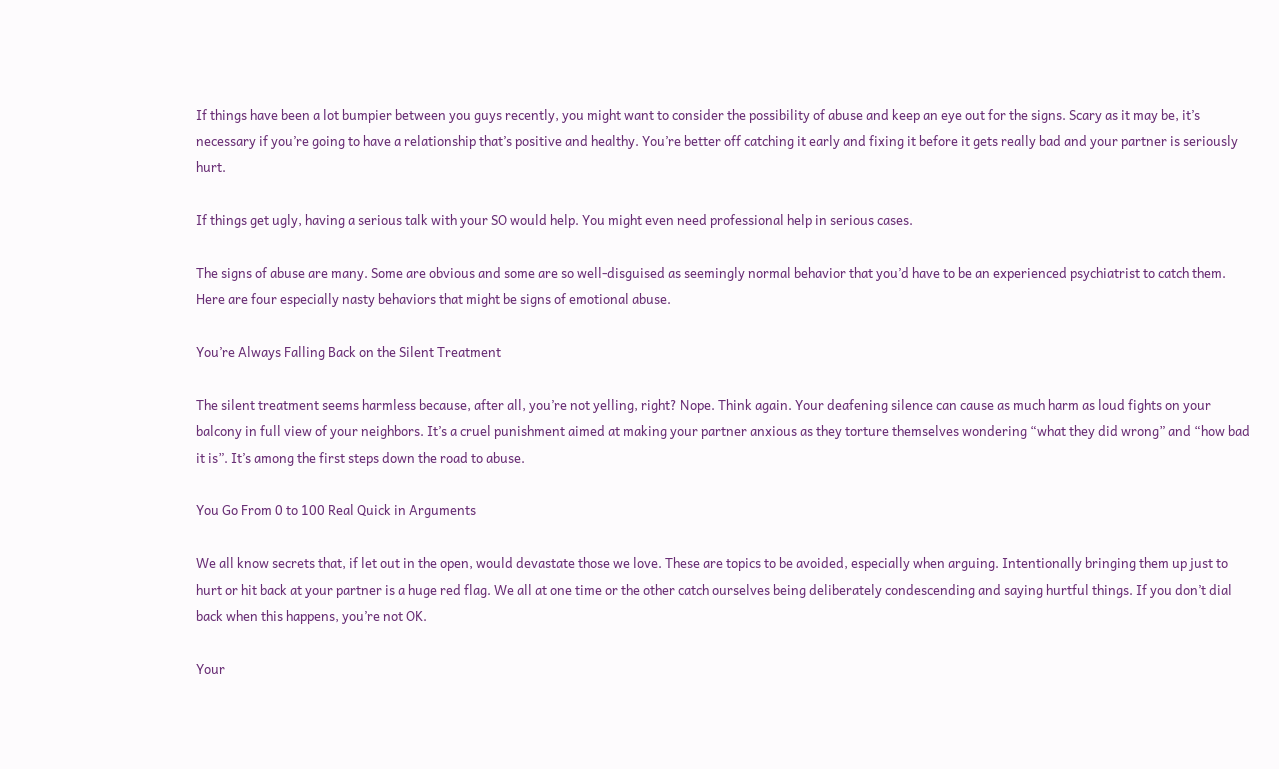If things have been a lot bumpier between you guys recently, you might want to consider the possibility of abuse and keep an eye out for the signs. Scary as it may be, it’s necessary if you’re going to have a relationship that’s positive and healthy. You’re better off catching it early and fixing it before it gets really bad and your partner is seriously hurt.

If things get ugly, having a serious talk with your SO would help. You might even need professional help in serious cases.

The signs of abuse are many. Some are obvious and some are so well-disguised as seemingly normal behavior that you’d have to be an experienced psychiatrist to catch them. Here are four especially nasty behaviors that might be signs of emotional abuse.

You’re Always Falling Back on the Silent Treatment

The silent treatment seems harmless because, after all, you’re not yelling, right? Nope. Think again. Your deafening silence can cause as much harm as loud fights on your balcony in full view of your neighbors. It’s a cruel punishment aimed at making your partner anxious as they torture themselves wondering “what they did wrong” and “how bad it is”. It’s among the first steps down the road to abuse.

You Go From 0 to 100 Real Quick in Arguments

We all know secrets that, if let out in the open, would devastate those we love. These are topics to be avoided, especially when arguing. Intentionally bringing them up just to hurt or hit back at your partner is a huge red flag. We all at one time or the other catch ourselves being deliberately condescending and saying hurtful things. If you don’t dial back when this happens, you’re not OK.

Your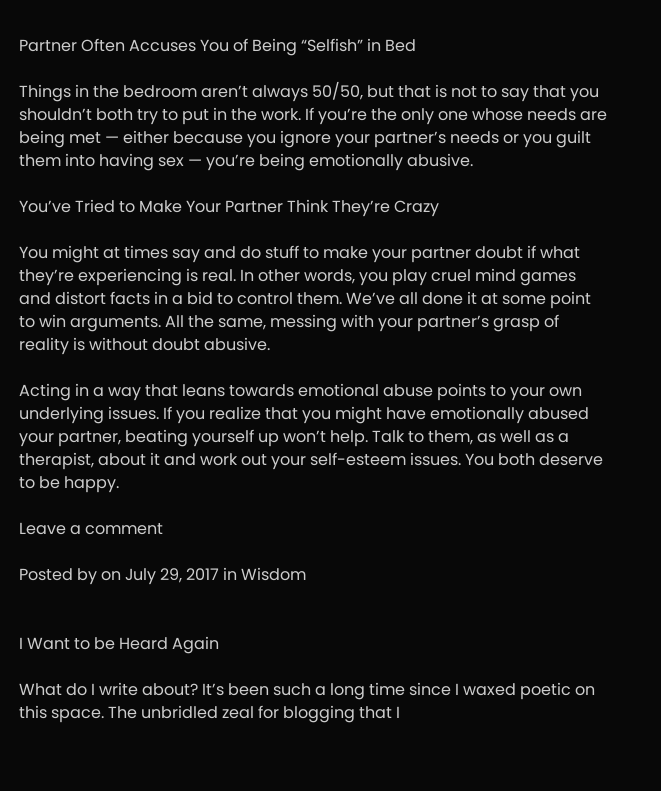Partner Often Accuses You of Being “Selfish” in Bed

Things in the bedroom aren’t always 50/50, but that is not to say that you shouldn’t both try to put in the work. If you’re the only one whose needs are being met — either because you ignore your partner’s needs or you guilt them into having sex — you’re being emotionally abusive.

You’ve Tried to Make Your Partner Think They’re Crazy

You might at times say and do stuff to make your partner doubt if what they’re experiencing is real. In other words, you play cruel mind games and distort facts in a bid to control them. We’ve all done it at some point to win arguments. All the same, messing with your partner’s grasp of reality is without doubt abusive.

Acting in a way that leans towards emotional abuse points to your own underlying issues. If you realize that you might have emotionally abused your partner, beating yourself up won’t help. Talk to them, as well as a therapist, about it and work out your self-esteem issues. You both deserve to be happy.

Leave a comment

Posted by on July 29, 2017 in Wisdom


I Want to be Heard Again

What do I write about? It’s been such a long time since I waxed poetic on this space. The unbridled zeal for blogging that I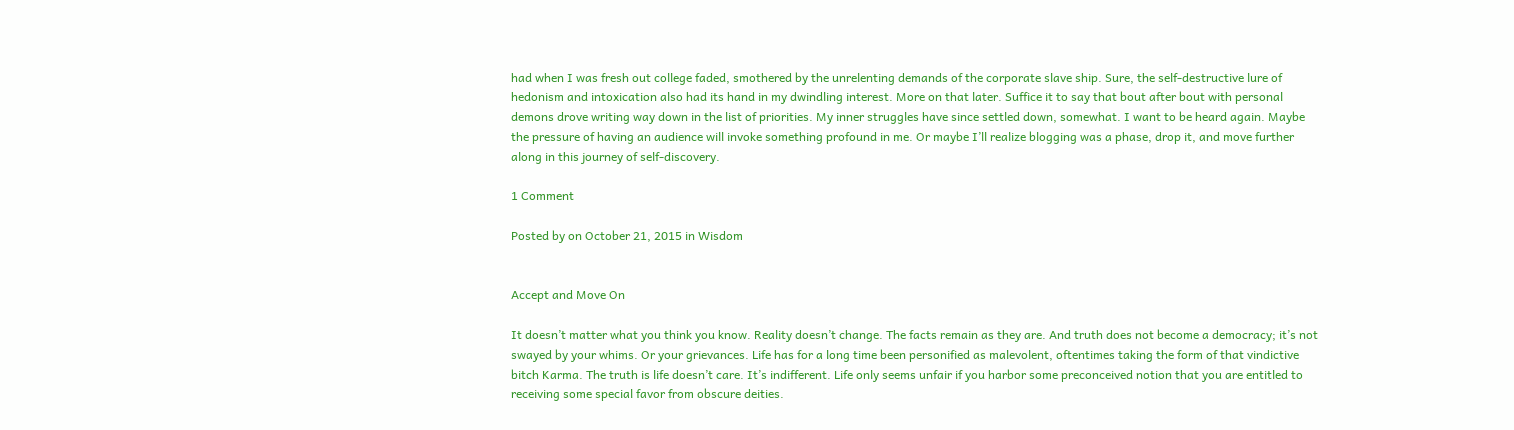had when I was fresh out college faded, smothered by the unrelenting demands of the corporate slave ship. Sure, the self-destructive lure of hedonism and intoxication also had its hand in my dwindling interest. More on that later. Suffice it to say that bout after bout with personal demons drove writing way down in the list of priorities. My inner struggles have since settled down, somewhat. I want to be heard again. Maybe the pressure of having an audience will invoke something profound in me. Or maybe I’ll realize blogging was a phase, drop it, and move further along in this journey of self-discovery.

1 Comment

Posted by on October 21, 2015 in Wisdom


Accept and Move On

It doesn’t matter what you think you know. Reality doesn’t change. The facts remain as they are. And truth does not become a democracy; it’s not swayed by your whims. Or your grievances. Life has for a long time been personified as malevolent, oftentimes taking the form of that vindictive bitch Karma. The truth is life doesn’t care. It’s indifferent. Life only seems unfair if you harbor some preconceived notion that you are entitled to receiving some special favor from obscure deities.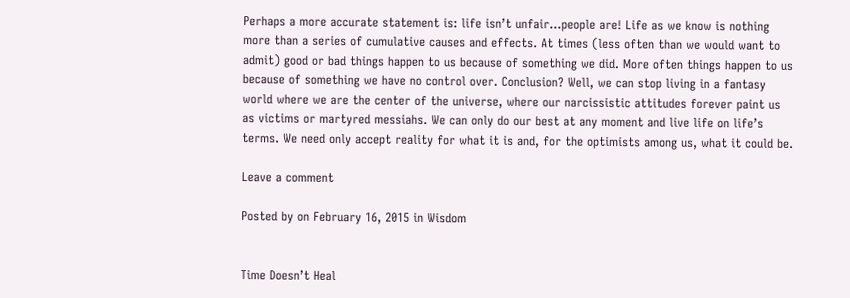Perhaps a more accurate statement is: life isn’t unfair…people are! Life as we know is nothing more than a series of cumulative causes and effects. At times (less often than we would want to admit) good or bad things happen to us because of something we did. More often things happen to us because of something we have no control over. Conclusion? Well, we can stop living in a fantasy world where we are the center of the universe, where our narcissistic attitudes forever paint us as victims or martyred messiahs. We can only do our best at any moment and live life on life’s terms. We need only accept reality for what it is and, for the optimists among us, what it could be.

Leave a comment

Posted by on February 16, 2015 in Wisdom


Time Doesn’t Heal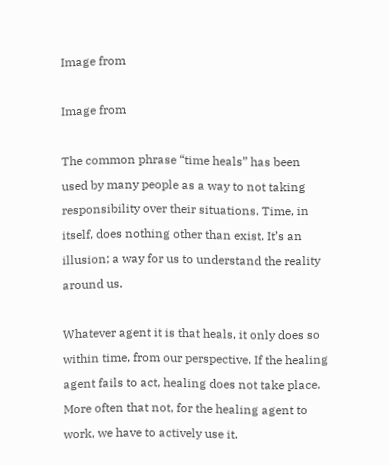Image from

Image from

The common phrase “time heals” has been used by many people as a way to not taking responsibility over their situations. Time, in itself, does nothing other than exist. It’s an illusion; a way for us to understand the reality around us.

Whatever agent it is that heals, it only does so within time, from our perspective. If the healing agent fails to act, healing does not take place. More often that not, for the healing agent to work, we have to actively use it.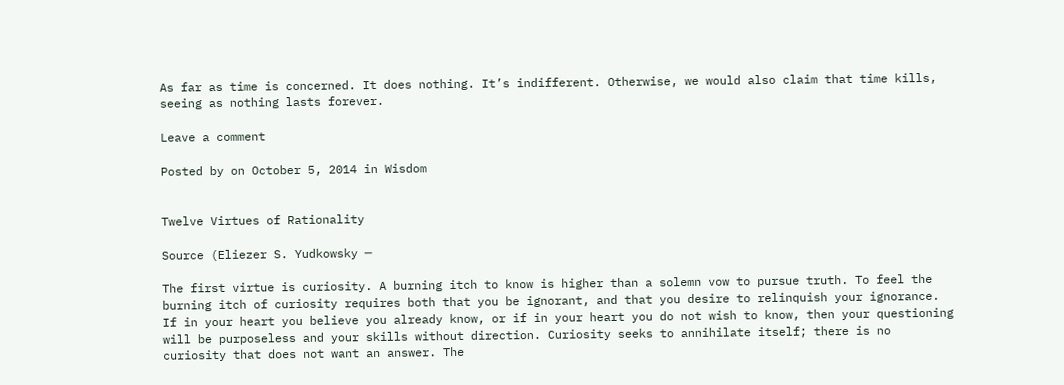As far as time is concerned. It does nothing. It’s indifferent. Otherwise, we would also claim that time kills, seeing as nothing lasts forever.

Leave a comment

Posted by on October 5, 2014 in Wisdom


Twelve Virtues of Rationality

Source (Eliezer S. Yudkowsky ─

The first virtue is curiosity. A burning itch to know is higher than a solemn vow to pursue truth. To feel the burning itch of curiosity requires both that you be ignorant, and that you desire to relinquish your ignorance. If in your heart you believe you already know, or if in your heart you do not wish to know, then your questioning will be purposeless and your skills without direction. Curiosity seeks to annihilate itself; there is no curiosity that does not want an answer. The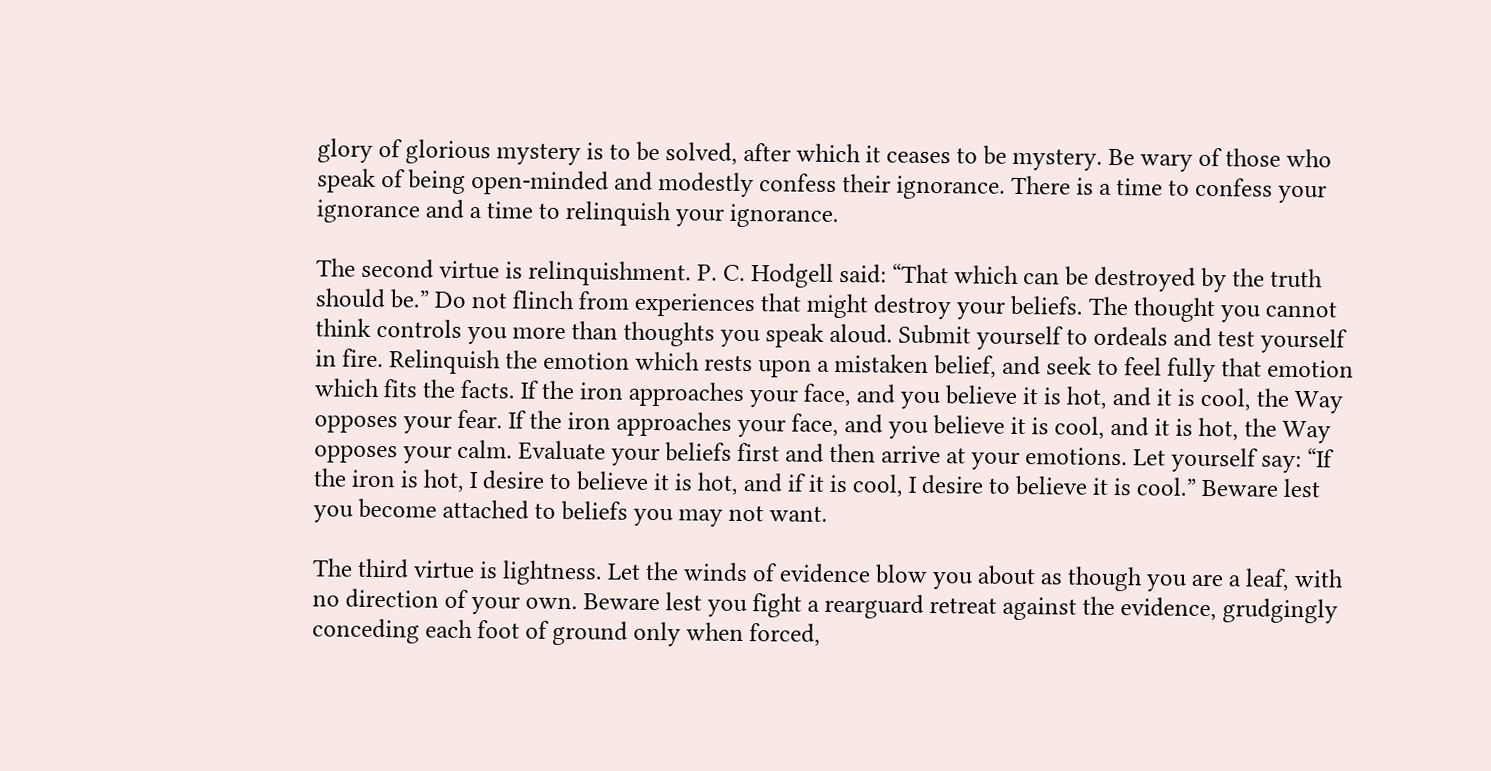glory of glorious mystery is to be solved, after which it ceases to be mystery. Be wary of those who speak of being open-minded and modestly confess their ignorance. There is a time to confess your ignorance and a time to relinquish your ignorance.

The second virtue is relinquishment. P. C. Hodgell said: “That which can be destroyed by the truth should be.” Do not flinch from experiences that might destroy your beliefs. The thought you cannot think controls you more than thoughts you speak aloud. Submit yourself to ordeals and test yourself in fire. Relinquish the emotion which rests upon a mistaken belief, and seek to feel fully that emotion which fits the facts. If the iron approaches your face, and you believe it is hot, and it is cool, the Way opposes your fear. If the iron approaches your face, and you believe it is cool, and it is hot, the Way opposes your calm. Evaluate your beliefs first and then arrive at your emotions. Let yourself say: “If the iron is hot, I desire to believe it is hot, and if it is cool, I desire to believe it is cool.” Beware lest you become attached to beliefs you may not want.

The third virtue is lightness. Let the winds of evidence blow you about as though you are a leaf, with no direction of your own. Beware lest you fight a rearguard retreat against the evidence, grudgingly conceding each foot of ground only when forced,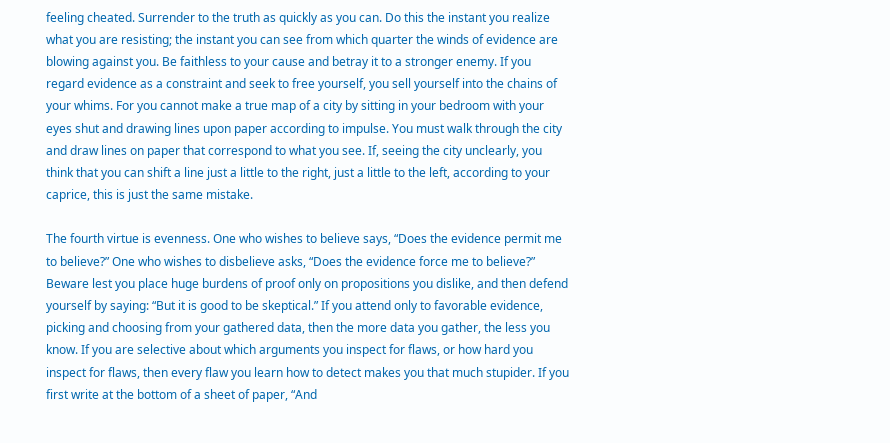feeling cheated. Surrender to the truth as quickly as you can. Do this the instant you realize what you are resisting; the instant you can see from which quarter the winds of evidence are blowing against you. Be faithless to your cause and betray it to a stronger enemy. If you regard evidence as a constraint and seek to free yourself, you sell yourself into the chains of your whims. For you cannot make a true map of a city by sitting in your bedroom with your eyes shut and drawing lines upon paper according to impulse. You must walk through the city and draw lines on paper that correspond to what you see. If, seeing the city unclearly, you think that you can shift a line just a little to the right, just a little to the left, according to your caprice, this is just the same mistake.

The fourth virtue is evenness. One who wishes to believe says, “Does the evidence permit me to believe?” One who wishes to disbelieve asks, “Does the evidence force me to believe?” Beware lest you place huge burdens of proof only on propositions you dislike, and then defend yourself by saying: “But it is good to be skeptical.” If you attend only to favorable evidence, picking and choosing from your gathered data, then the more data you gather, the less you know. If you are selective about which arguments you inspect for flaws, or how hard you inspect for flaws, then every flaw you learn how to detect makes you that much stupider. If you first write at the bottom of a sheet of paper, “And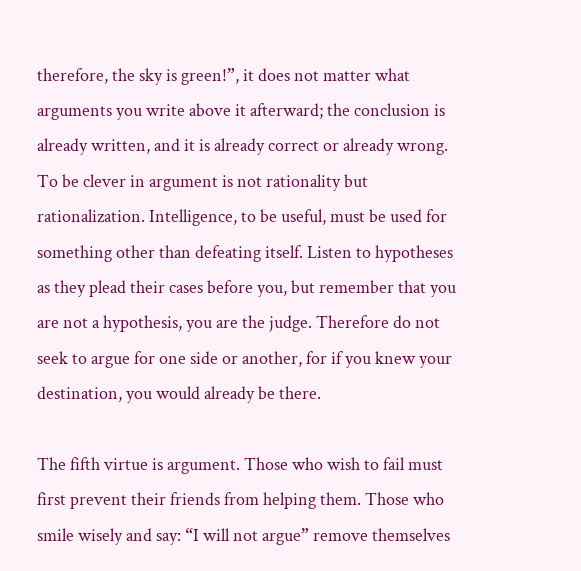therefore, the sky is green!”, it does not matter what arguments you write above it afterward; the conclusion is already written, and it is already correct or already wrong. To be clever in argument is not rationality but rationalization. Intelligence, to be useful, must be used for something other than defeating itself. Listen to hypotheses as they plead their cases before you, but remember that you are not a hypothesis, you are the judge. Therefore do not seek to argue for one side or another, for if you knew your destination, you would already be there.

The fifth virtue is argument. Those who wish to fail must first prevent their friends from helping them. Those who smile wisely and say: “I will not argue” remove themselves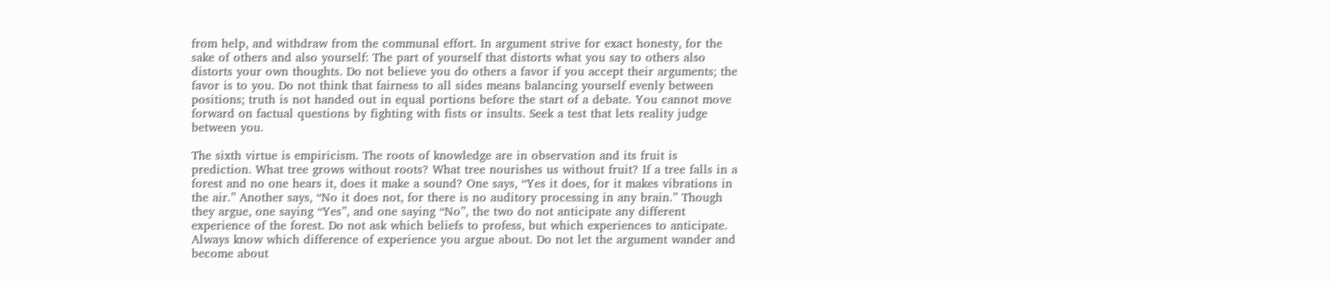from help, and withdraw from the communal effort. In argument strive for exact honesty, for the sake of others and also yourself: The part of yourself that distorts what you say to others also distorts your own thoughts. Do not believe you do others a favor if you accept their arguments; the favor is to you. Do not think that fairness to all sides means balancing yourself evenly between positions; truth is not handed out in equal portions before the start of a debate. You cannot move forward on factual questions by fighting with fists or insults. Seek a test that lets reality judge between you.

The sixth virtue is empiricism. The roots of knowledge are in observation and its fruit is prediction. What tree grows without roots? What tree nourishes us without fruit? If a tree falls in a forest and no one hears it, does it make a sound? One says, “Yes it does, for it makes vibrations in the air.” Another says, “No it does not, for there is no auditory processing in any brain.” Though they argue, one saying “Yes”, and one saying “No”, the two do not anticipate any different experience of the forest. Do not ask which beliefs to profess, but which experiences to anticipate. Always know which difference of experience you argue about. Do not let the argument wander and become about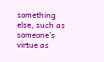something else, such as someone’s virtue as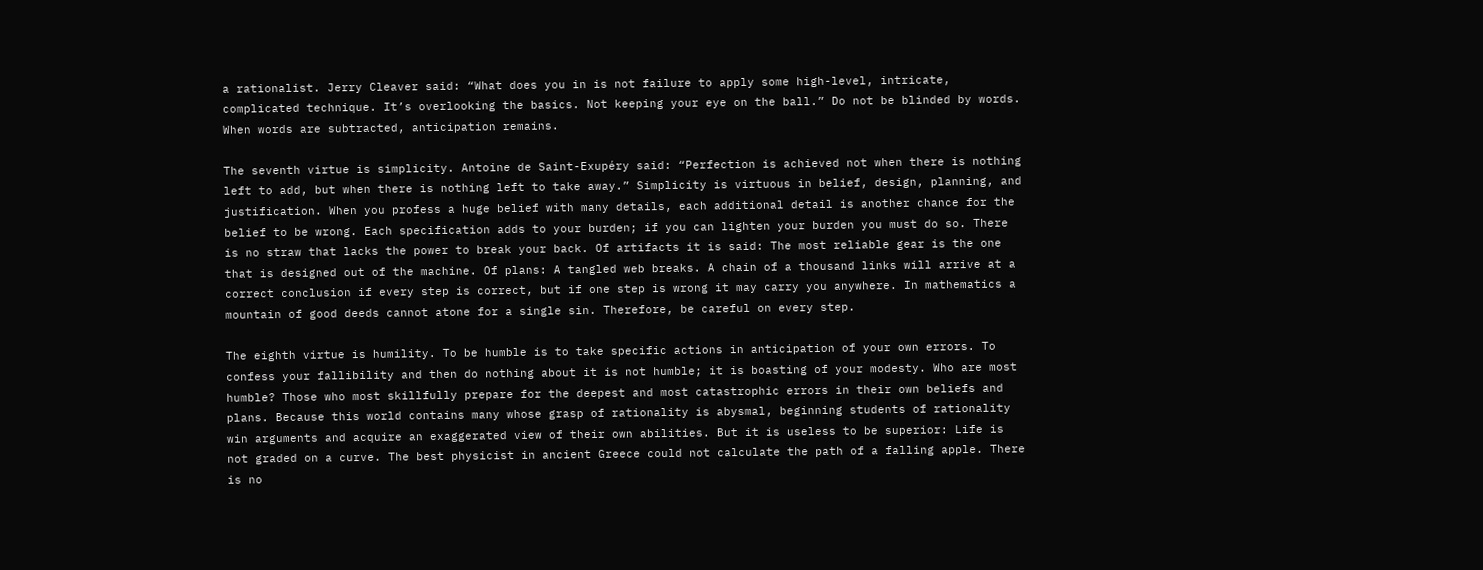a rationalist. Jerry Cleaver said: “What does you in is not failure to apply some high-level, intricate, complicated technique. It’s overlooking the basics. Not keeping your eye on the ball.” Do not be blinded by words. When words are subtracted, anticipation remains.

The seventh virtue is simplicity. Antoine de Saint-Exupéry said: “Perfection is achieved not when there is nothing left to add, but when there is nothing left to take away.” Simplicity is virtuous in belief, design, planning, and justification. When you profess a huge belief with many details, each additional detail is another chance for the belief to be wrong. Each specification adds to your burden; if you can lighten your burden you must do so. There is no straw that lacks the power to break your back. Of artifacts it is said: The most reliable gear is the one that is designed out of the machine. Of plans: A tangled web breaks. A chain of a thousand links will arrive at a correct conclusion if every step is correct, but if one step is wrong it may carry you anywhere. In mathematics a mountain of good deeds cannot atone for a single sin. Therefore, be careful on every step.

The eighth virtue is humility. To be humble is to take specific actions in anticipation of your own errors. To confess your fallibility and then do nothing about it is not humble; it is boasting of your modesty. Who are most humble? Those who most skillfully prepare for the deepest and most catastrophic errors in their own beliefs and plans. Because this world contains many whose grasp of rationality is abysmal, beginning students of rationality win arguments and acquire an exaggerated view of their own abilities. But it is useless to be superior: Life is not graded on a curve. The best physicist in ancient Greece could not calculate the path of a falling apple. There is no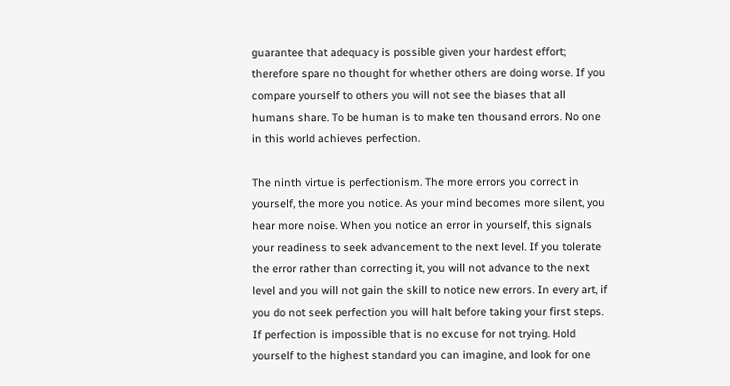guarantee that adequacy is possible given your hardest effort; therefore spare no thought for whether others are doing worse. If you compare yourself to others you will not see the biases that all humans share. To be human is to make ten thousand errors. No one in this world achieves perfection.

The ninth virtue is perfectionism. The more errors you correct in yourself, the more you notice. As your mind becomes more silent, you hear more noise. When you notice an error in yourself, this signals your readiness to seek advancement to the next level. If you tolerate the error rather than correcting it, you will not advance to the next level and you will not gain the skill to notice new errors. In every art, if you do not seek perfection you will halt before taking your first steps. If perfection is impossible that is no excuse for not trying. Hold yourself to the highest standard you can imagine, and look for one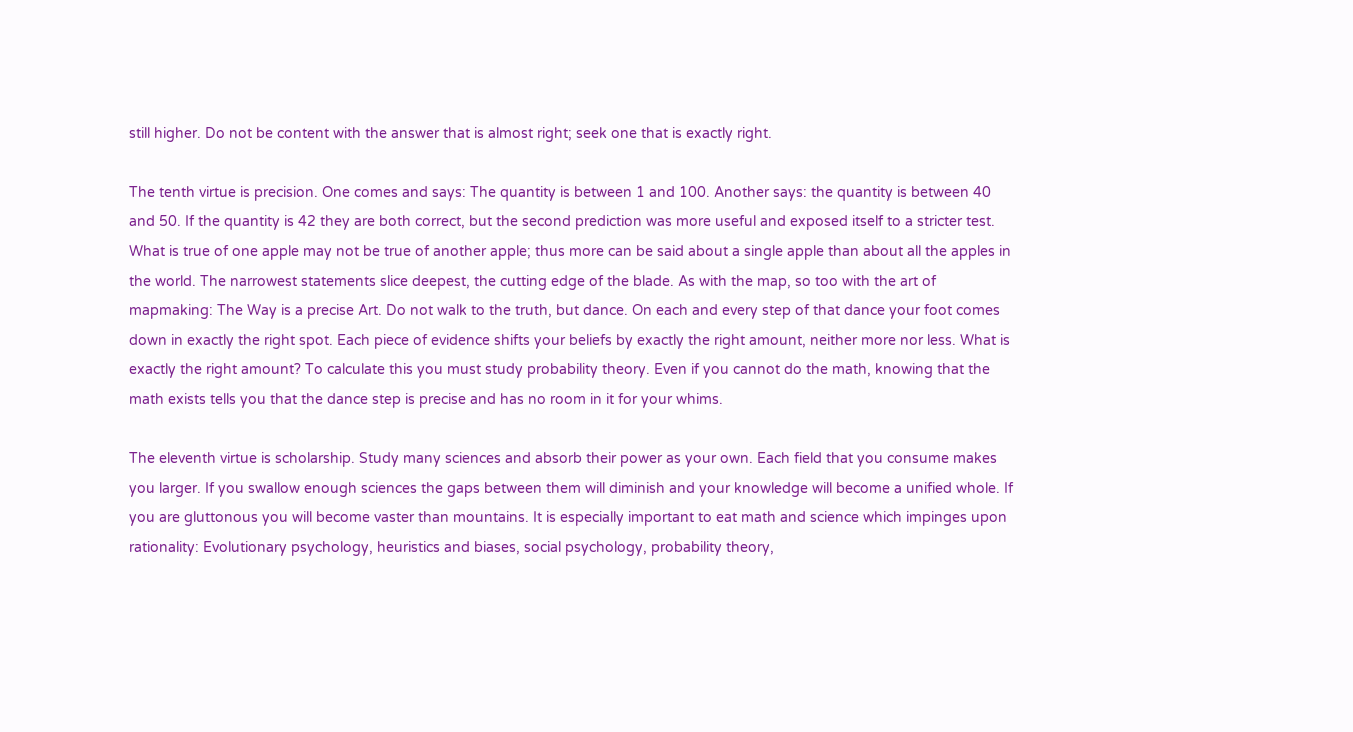still higher. Do not be content with the answer that is almost right; seek one that is exactly right.

The tenth virtue is precision. One comes and says: The quantity is between 1 and 100. Another says: the quantity is between 40 and 50. If the quantity is 42 they are both correct, but the second prediction was more useful and exposed itself to a stricter test. What is true of one apple may not be true of another apple; thus more can be said about a single apple than about all the apples in the world. The narrowest statements slice deepest, the cutting edge of the blade. As with the map, so too with the art of mapmaking: The Way is a precise Art. Do not walk to the truth, but dance. On each and every step of that dance your foot comes down in exactly the right spot. Each piece of evidence shifts your beliefs by exactly the right amount, neither more nor less. What is exactly the right amount? To calculate this you must study probability theory. Even if you cannot do the math, knowing that the math exists tells you that the dance step is precise and has no room in it for your whims.

The eleventh virtue is scholarship. Study many sciences and absorb their power as your own. Each field that you consume makes you larger. If you swallow enough sciences the gaps between them will diminish and your knowledge will become a unified whole. If you are gluttonous you will become vaster than mountains. It is especially important to eat math and science which impinges upon rationality: Evolutionary psychology, heuristics and biases, social psychology, probability theory,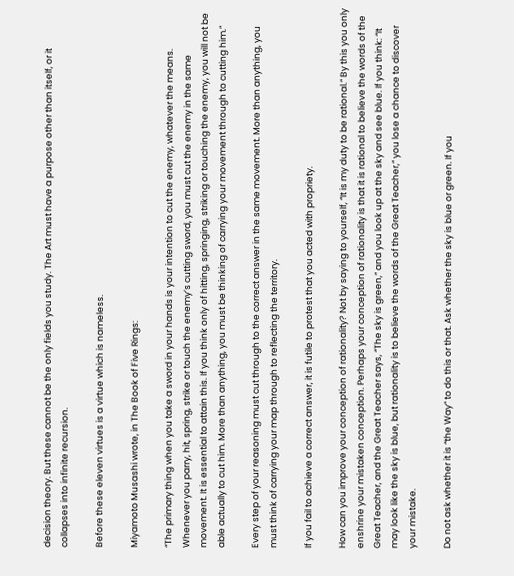decision theory. But these cannot be the only fields you study. The Art must have a purpose other than itself, or it collapses into infinite recursion.

Before these eleven virtues is a virtue which is nameless.

Miyamoto Musashi wrote, in The Book of Five Rings:

“The primary thing when you take a sword in your hands is your intention to cut the enemy, whatever the means. Whenever you parry, hit, spring, strike or touch the enemy’s cutting sword, you must cut the enemy in the same movement. It is essential to attain this. If you think only of hitting, springing, striking or touching the enemy, you will not be able actually to cut him. More than anything, you must be thinking of carrying your movement through to cutting him.”

Every step of your reasoning must cut through to the correct answer in the same movement. More than anything, you must think of carrying your map through to reflecting the territory.

If you fail to achieve a correct answer, it is futile to protest that you acted with propriety.

How can you improve your conception of rationality? Not by saying to yourself, “It is my duty to be rational.” By this you only enshrine your mistaken conception. Perhaps your conception of rationality is that it is rational to believe the words of the Great Teacher, and the Great Teacher says, “The sky is green,” and you look up at the sky and see blue. If you think: “It may look like the sky is blue, but rationality is to believe the words of the Great Teacher,” you lose a chance to discover your mistake.

Do not ask whether it is “the Way” to do this or that. Ask whether the sky is blue or green. If you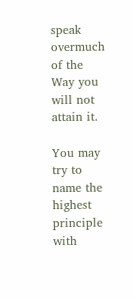speak overmuch of the Way you will not attain it.

You may try to name the highest principle with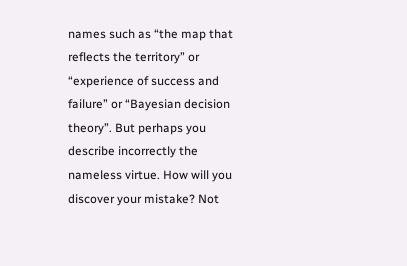names such as “the map that reflects the territory” or “experience of success and failure” or “Bayesian decision theory”. But perhaps you describe incorrectly the nameless virtue. How will you discover your mistake? Not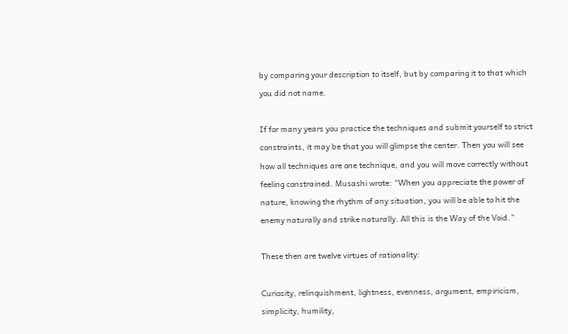by comparing your description to itself, but by comparing it to that which you did not name.

If for many years you practice the techniques and submit yourself to strict constraints, it may be that you will glimpse the center. Then you will see how all techniques are one technique, and you will move correctly without feeling constrained. Musashi wrote: “When you appreciate the power of nature, knowing the rhythm of any situation, you will be able to hit the enemy naturally and strike naturally. All this is the Way of the Void.”

These then are twelve virtues of rationality:

Curiosity, relinquishment, lightness, evenness, argument, empiricism, simplicity, humility,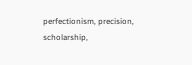perfectionism, precision, scholarship,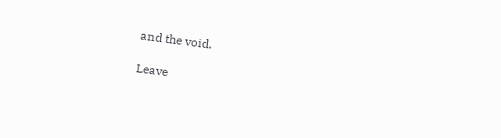and the void.

Leave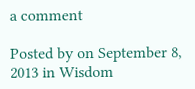a comment

Posted by on September 8, 2013 in Wisdom